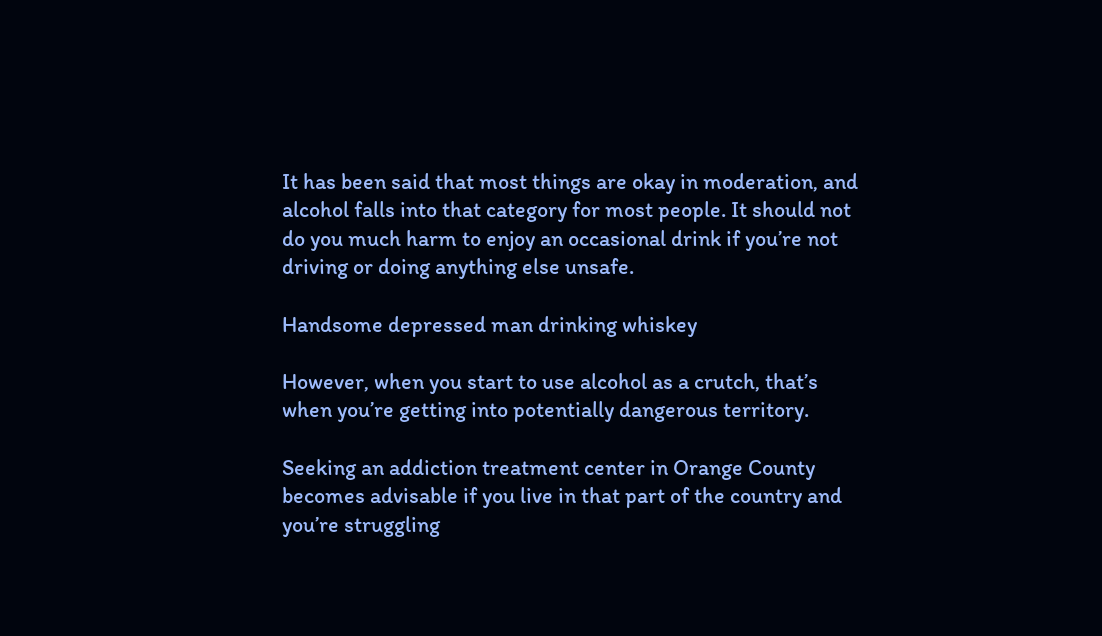It has been said that most things are okay in moderation, and alcohol falls into that category for most people. It should not do you much harm to enjoy an occasional drink if you’re not driving or doing anything else unsafe.

Handsome depressed man drinking whiskey

However, when you start to use alcohol as a crutch, that’s when you’re getting into potentially dangerous territory.

Seeking an addiction treatment center in Orange County becomes advisable if you live in that part of the country and you’re struggling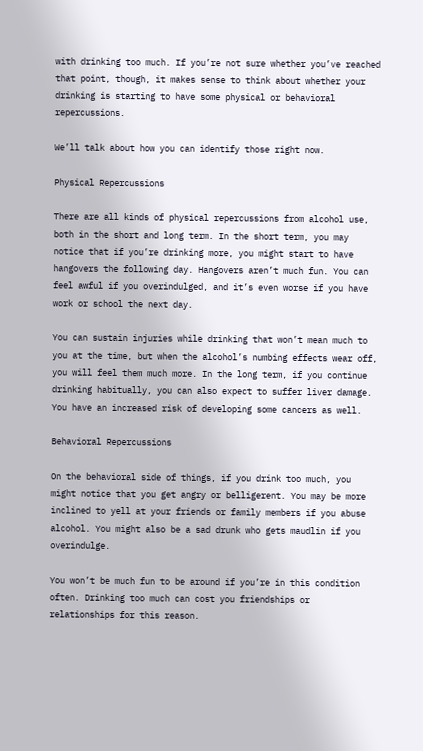with drinking too much. If you’re not sure whether you’ve reached that point, though, it makes sense to think about whether your drinking is starting to have some physical or behavioral repercussions.

We’ll talk about how you can identify those right now.

Physical Repercussions

There are all kinds of physical repercussions from alcohol use, both in the short and long term. In the short term, you may notice that if you’re drinking more, you might start to have hangovers the following day. Hangovers aren’t much fun. You can feel awful if you overindulged, and it’s even worse if you have work or school the next day.

You can sustain injuries while drinking that won’t mean much to you at the time, but when the alcohol’s numbing effects wear off, you will feel them much more. In the long term, if you continue drinking habitually, you can also expect to suffer liver damage. You have an increased risk of developing some cancers as well.

Behavioral Repercussions

On the behavioral side of things, if you drink too much, you might notice that you get angry or belligerent. You may be more inclined to yell at your friends or family members if you abuse alcohol. You might also be a sad drunk who gets maudlin if you overindulge.

You won’t be much fun to be around if you’re in this condition often. Drinking too much can cost you friendships or relationships for this reason.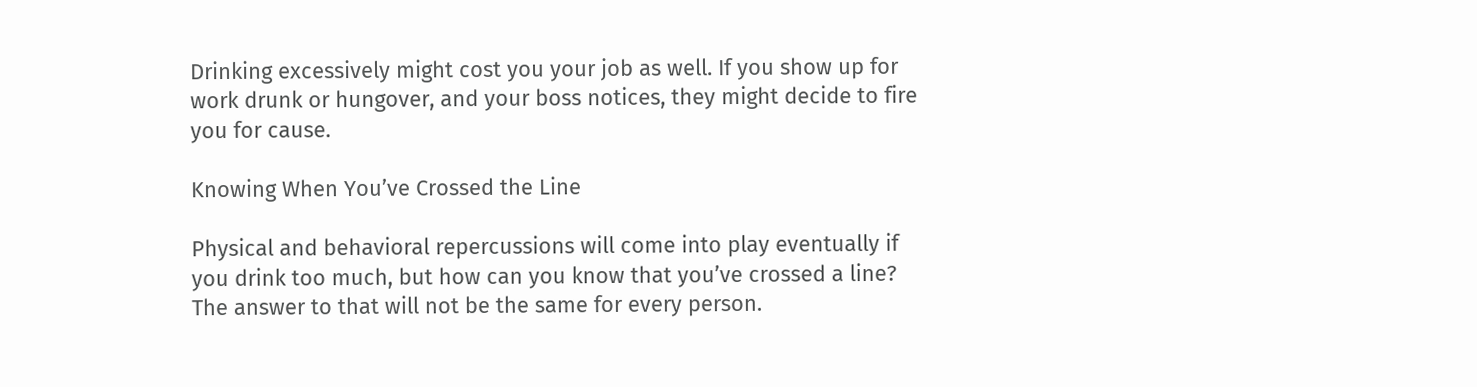Drinking excessively might cost you your job as well. If you show up for work drunk or hungover, and your boss notices, they might decide to fire you for cause.

Knowing When You’ve Crossed the Line

Physical and behavioral repercussions will come into play eventually if you drink too much, but how can you know that you’ve crossed a line? The answer to that will not be the same for every person.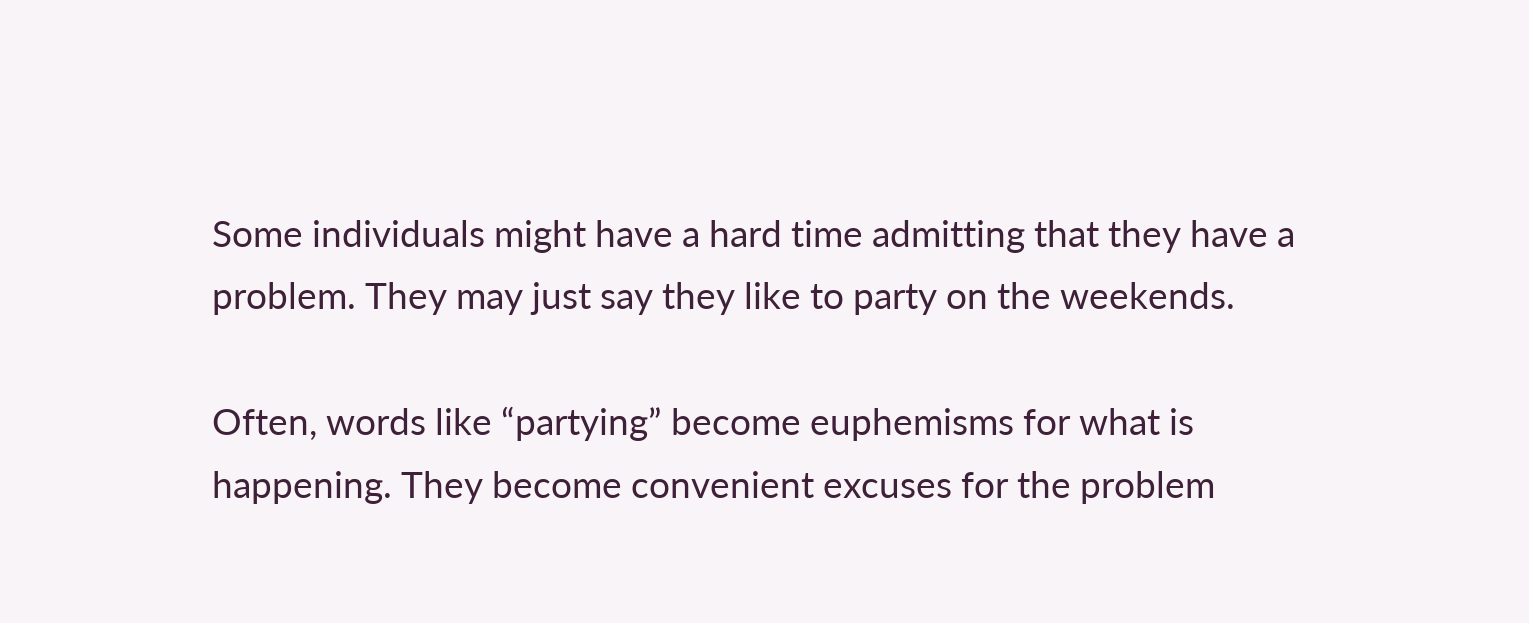Some individuals might have a hard time admitting that they have a problem. They may just say they like to party on the weekends.

Often, words like “partying” become euphemisms for what is happening. They become convenient excuses for the problem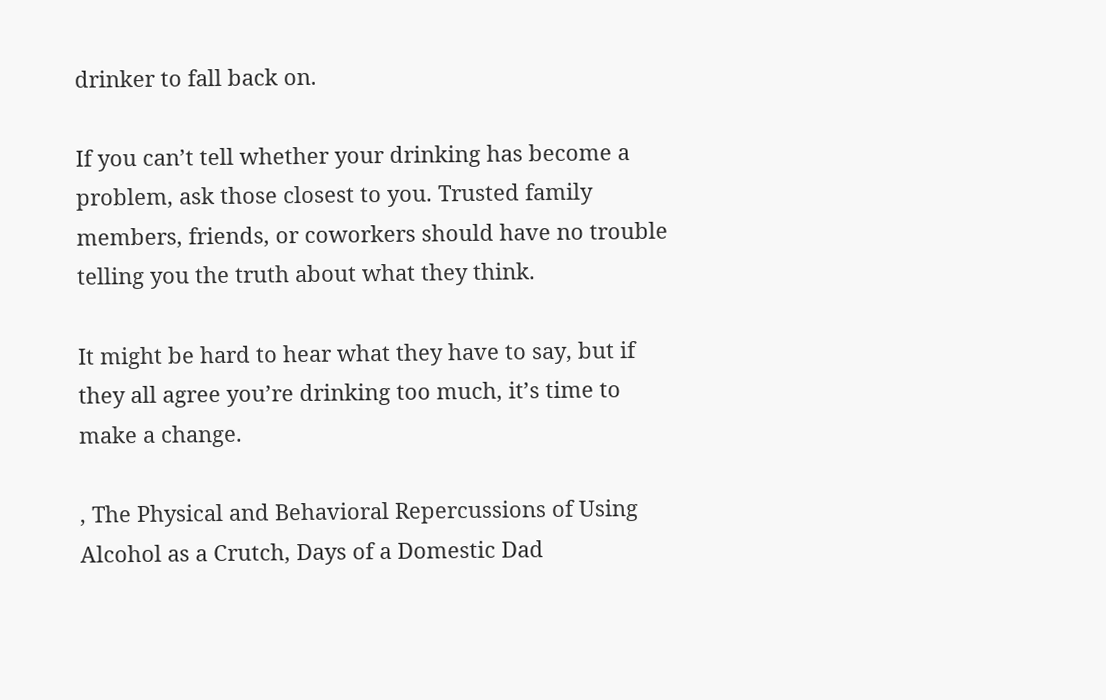drinker to fall back on.

If you can’t tell whether your drinking has become a problem, ask those closest to you. Trusted family members, friends, or coworkers should have no trouble telling you the truth about what they think.

It might be hard to hear what they have to say, but if they all agree you’re drinking too much, it’s time to make a change.

, The Physical and Behavioral Repercussions of Using Alcohol as a Crutch, Days of a Domestic Dad